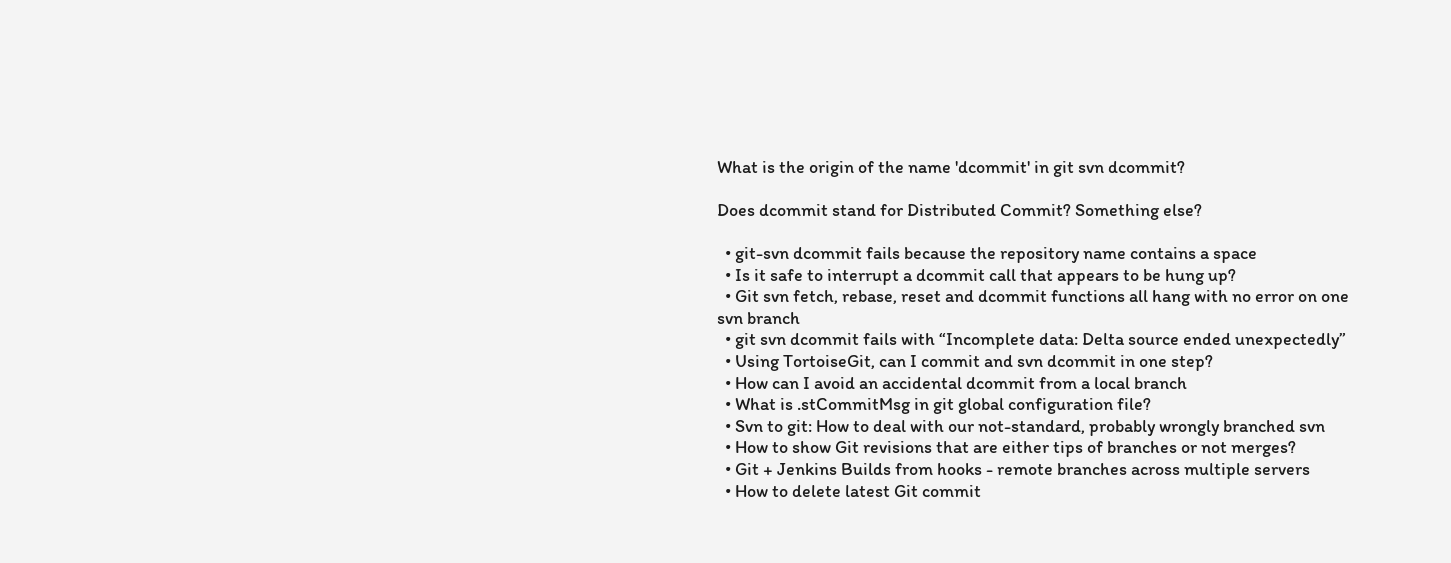What is the origin of the name 'dcommit' in git svn dcommit?

Does dcommit stand for Distributed Commit? Something else?

  • git-svn dcommit fails because the repository name contains a space
  • Is it safe to interrupt a dcommit call that appears to be hung up?
  • Git svn fetch, rebase, reset and dcommit functions all hang with no error on one svn branch
  • git svn dcommit fails with “Incomplete data: Delta source ended unexpectedly”
  • Using TortoiseGit, can I commit and svn dcommit in one step?
  • How can I avoid an accidental dcommit from a local branch
  • What is .stCommitMsg in git global configuration file?
  • Svn to git: How to deal with our not-standard, probably wrongly branched svn
  • How to show Git revisions that are either tips of branches or not merges?
  • Git + Jenkins Builds from hooks - remote branches across multiple servers
  • How to delete latest Git commit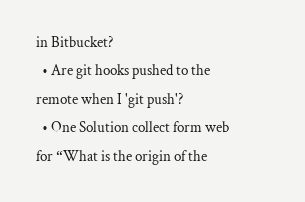in Bitbucket?
  • Are git hooks pushed to the remote when I 'git push'?
  • One Solution collect form web for “What is the origin of the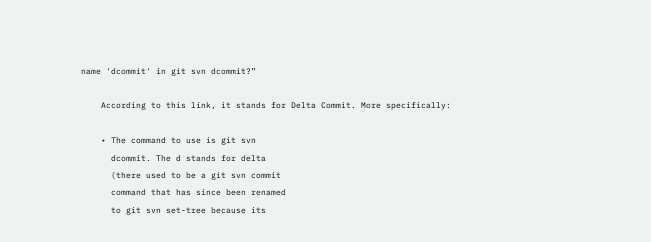name 'dcommit' in git svn dcommit?”

    According to this link, it stands for Delta Commit. More specifically:

    • The command to use is git svn
      dcommit. The d stands for delta
      (there used to be a git svn commit
      command that has since been renamed
      to git svn set-tree because its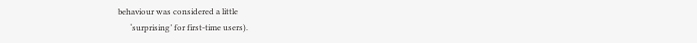behaviour was considered a little
      ‘surprising’ for first-time users).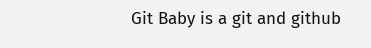Git Baby is a git and github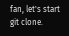fan, let's start git clone.